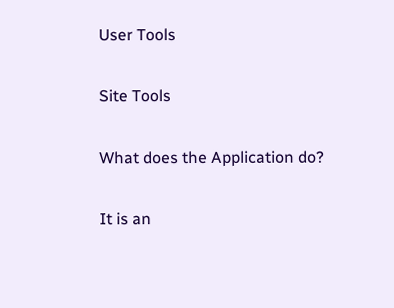User Tools

Site Tools

What does the Application do?

It is an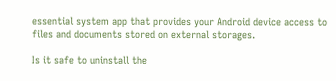essential system app that provides your Android device access to files and documents stored on external storages.

Is it safe to uninstall the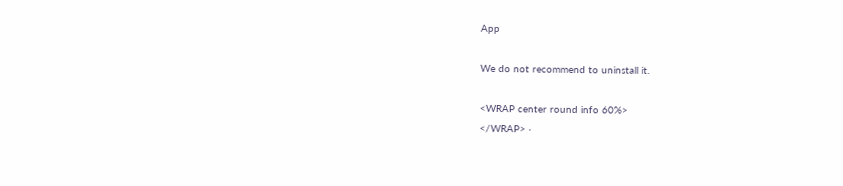App

We do not recommend to uninstall it.

<WRAP center round info 60%>
</WRAP> ·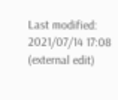Last modified: 2021/07/14 17:08 (external edit)